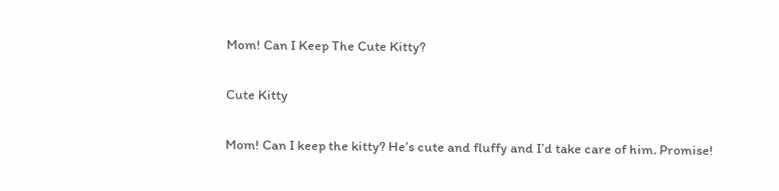Mom! Can I Keep The Cute Kitty?

Cute Kitty

Mom! Can I keep the kitty? He’s cute and fluffy and I’d take care of him. Promise!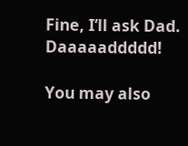Fine, I’ll ask Dad. Daaaaaddddd!

You may also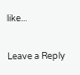like...

Leave a Reply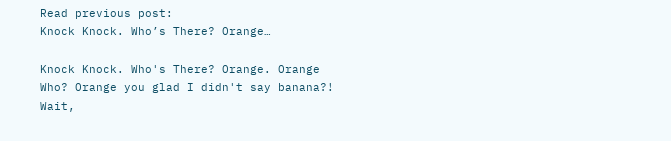Read previous post:
Knock Knock. Who’s There? Orange…

Knock Knock. Who's There? Orange. Orange Who? Orange you glad I didn't say banana?! Wait,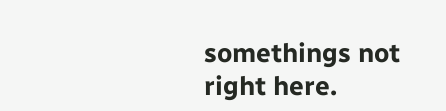somethings not right here.